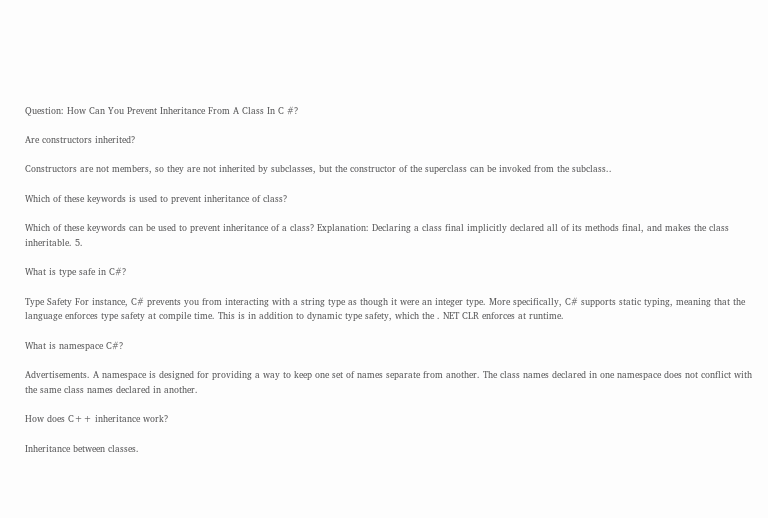Question: How Can You Prevent Inheritance From A Class In C #?

Are constructors inherited?

Constructors are not members, so they are not inherited by subclasses, but the constructor of the superclass can be invoked from the subclass..

Which of these keywords is used to prevent inheritance of class?

Which of these keywords can be used to prevent inheritance of a class? Explanation: Declaring a class final implicitly declared all of its methods final, and makes the class inheritable. 5.

What is type safe in C#?

Type Safety For instance, C# prevents you from interacting with a string type as though it were an integer type. More specifically, C# supports static typing, meaning that the language enforces type safety at compile time. This is in addition to dynamic type safety, which the . NET CLR enforces at runtime.

What is namespace C#?

Advertisements. A namespace is designed for providing a way to keep one set of names separate from another. The class names declared in one namespace does not conflict with the same class names declared in another.

How does C++ inheritance work?

Inheritance between classes.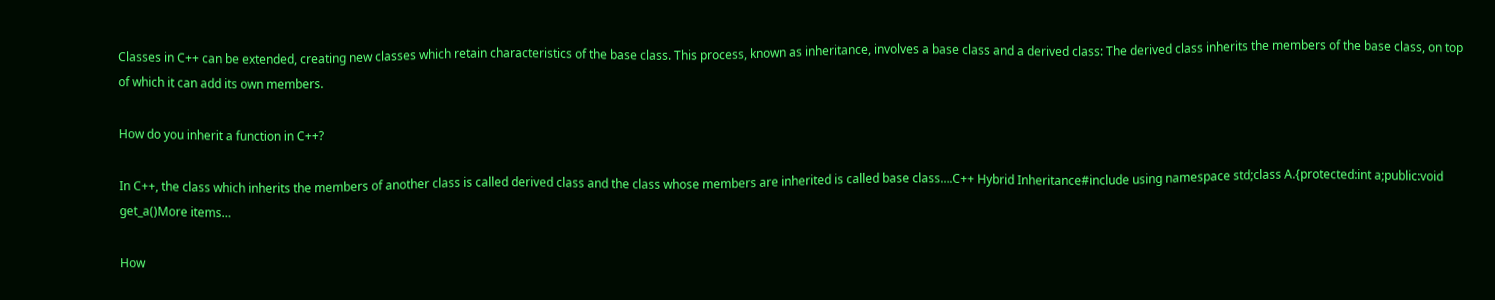Classes in C++ can be extended, creating new classes which retain characteristics of the base class. This process, known as inheritance, involves a base class and a derived class: The derived class inherits the members of the base class, on top of which it can add its own members.

How do you inherit a function in C++?

In C++, the class which inherits the members of another class is called derived class and the class whose members are inherited is called base class….C++ Hybrid Inheritance#include using namespace std;class A.{protected:int a;public:void get_a()More items…

How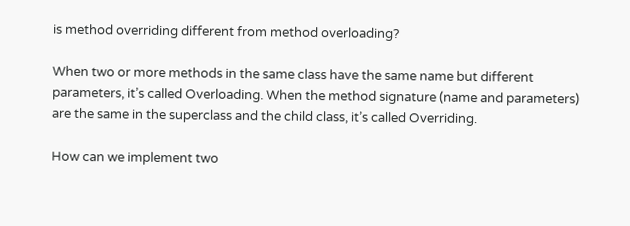is method overriding different from method overloading?

When two or more methods in the same class have the same name but different parameters, it’s called Overloading. When the method signature (name and parameters) are the same in the superclass and the child class, it’s called Overriding.

How can we implement two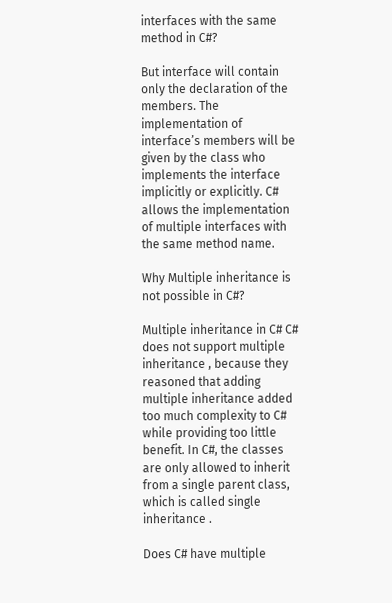interfaces with the same method in C#?

But interface will contain only the declaration of the members. The implementation of interface’s members will be given by the class who implements the interface implicitly or explicitly. C# allows the implementation of multiple interfaces with the same method name.

Why Multiple inheritance is not possible in C#?

Multiple inheritance in C# C# does not support multiple inheritance , because they reasoned that adding multiple inheritance added too much complexity to C# while providing too little benefit. In C#, the classes are only allowed to inherit from a single parent class, which is called single inheritance .

Does C# have multiple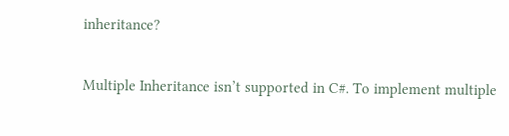inheritance?

Multiple Inheritance isn’t supported in C#. To implement multiple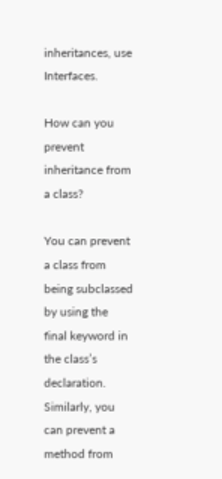inheritances, use Interfaces.

How can you prevent inheritance from a class?

You can prevent a class from being subclassed by using the final keyword in the class’s declaration. Similarly, you can prevent a method from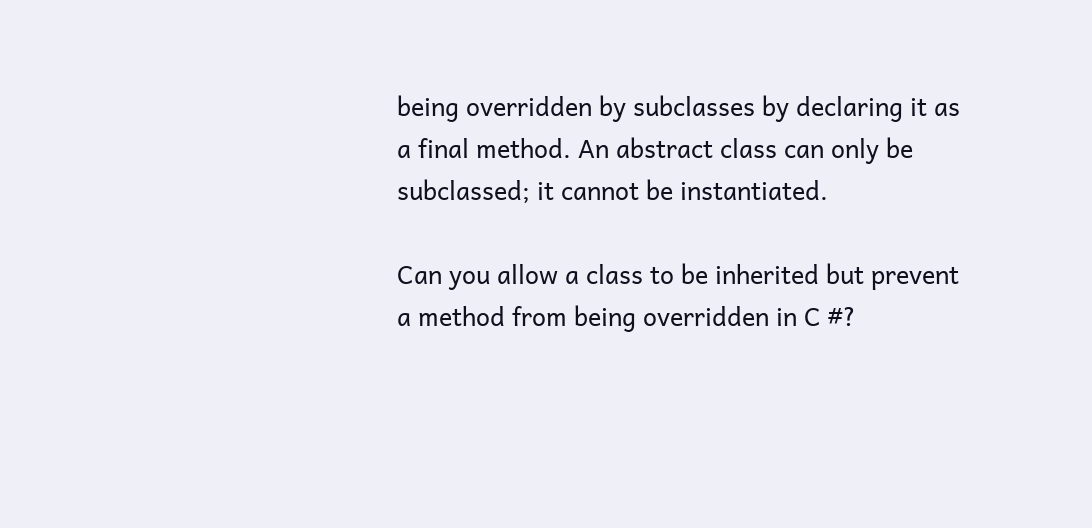being overridden by subclasses by declaring it as a final method. An abstract class can only be subclassed; it cannot be instantiated.

Can you allow a class to be inherited but prevent a method from being overridden in C #?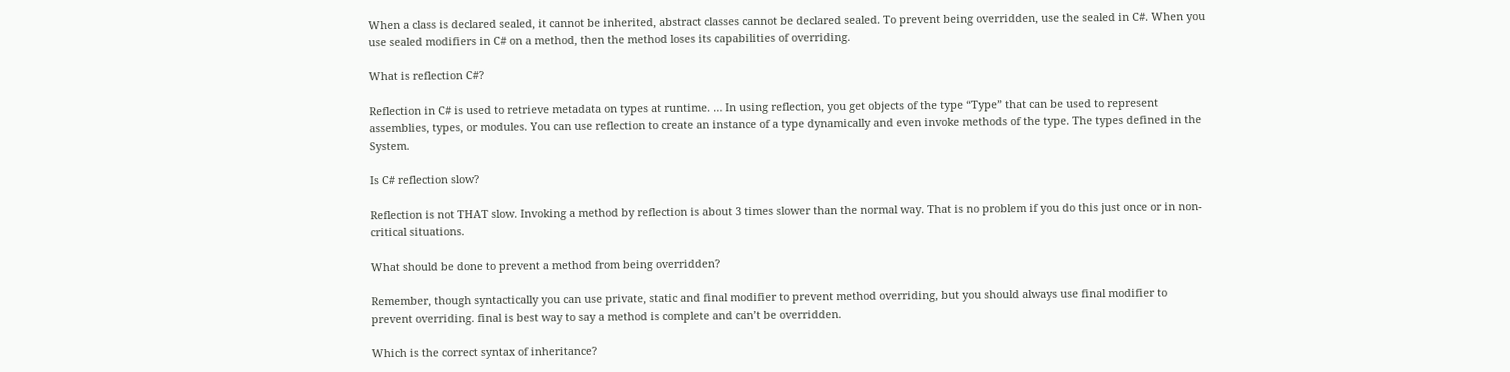When a class is declared sealed, it cannot be inherited, abstract classes cannot be declared sealed. To prevent being overridden, use the sealed in C#. When you use sealed modifiers in C# on a method, then the method loses its capabilities of overriding.

What is reflection C#?

Reflection in C# is used to retrieve metadata on types at runtime. … In using reflection, you get objects of the type “Type” that can be used to represent assemblies, types, or modules. You can use reflection to create an instance of a type dynamically and even invoke methods of the type. The types defined in the System.

Is C# reflection slow?

Reflection is not THAT slow. Invoking a method by reflection is about 3 times slower than the normal way. That is no problem if you do this just once or in non-critical situations.

What should be done to prevent a method from being overridden?

Remember, though syntactically you can use private, static and final modifier to prevent method overriding, but you should always use final modifier to prevent overriding. final is best way to say a method is complete and can’t be overridden.

Which is the correct syntax of inheritance?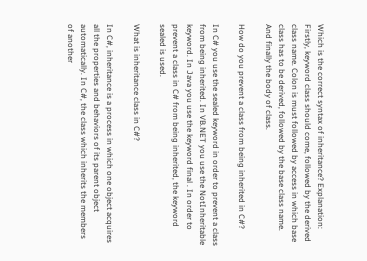Which is the correct syntax of inheritance? Explanation: Firstly, keyword class should come, followed by the derived class name. Colon is must followed by access in which base class has to be derived, followed by the base class name. And finally the body of class.

How do you prevent a class from being inherited in C#?

In C# you use the sealed keyword in order to prevent a class from being inherited. In VB.NET you use the NotInheritable keyword. In Java you use the keyword final . In order to prevent a class in C# from being inherited, the keyword sealed is used.

What is inheritance class in C#?

In C#, inheritance is a process in which one object acquires all the properties and behaviors of its parent object automatically. In C#, the class which inherits the members of another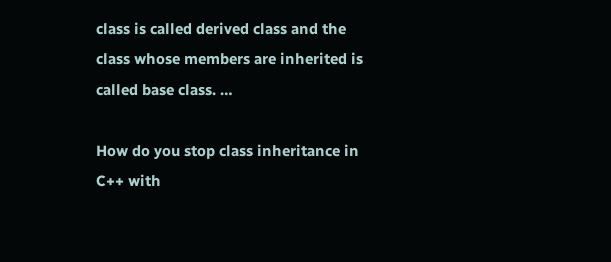class is called derived class and the class whose members are inherited is called base class. …

How do you stop class inheritance in C++ with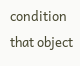condition that object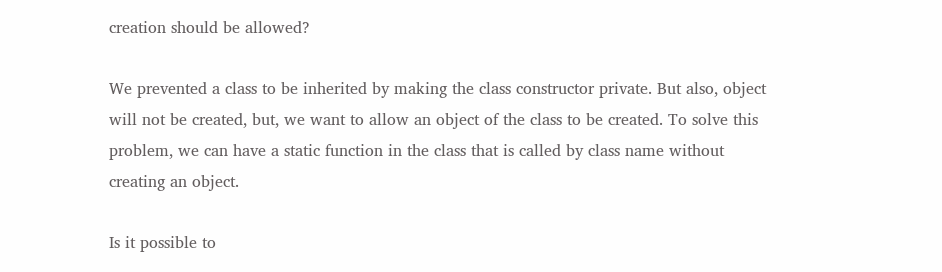creation should be allowed?

We prevented a class to be inherited by making the class constructor private. But also, object will not be created, but, we want to allow an object of the class to be created. To solve this problem, we can have a static function in the class that is called by class name without creating an object.

Is it possible to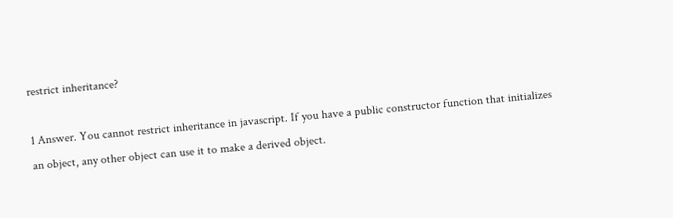restrict inheritance?

1 Answer. You cannot restrict inheritance in javascript. If you have a public constructor function that initializes an object, any other object can use it to make a derived object.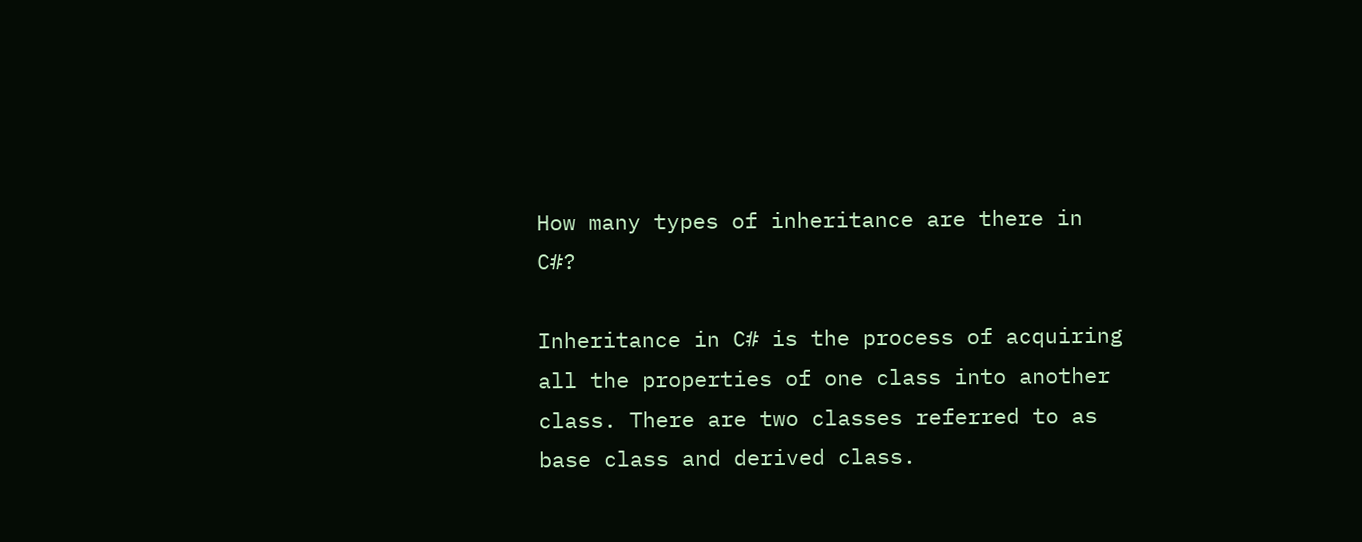How many types of inheritance are there in C#?

Inheritance in C# is the process of acquiring all the properties of one class into another class. There are two classes referred to as base class and derived class.